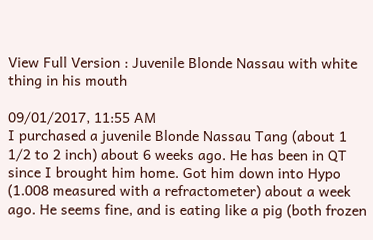View Full Version : Juvenile Blonde Nassau with white thing in his mouth

09/01/2017, 11:55 AM
I purchased a juvenile Blonde Nassau Tang (about 1 1/2 to 2 inch) about 6 weeks ago. He has been in QT since I brought him home. Got him down into Hypo (1.008 measured with a refractometer) about a week ago. He seems fine, and is eating like a pig (both frozen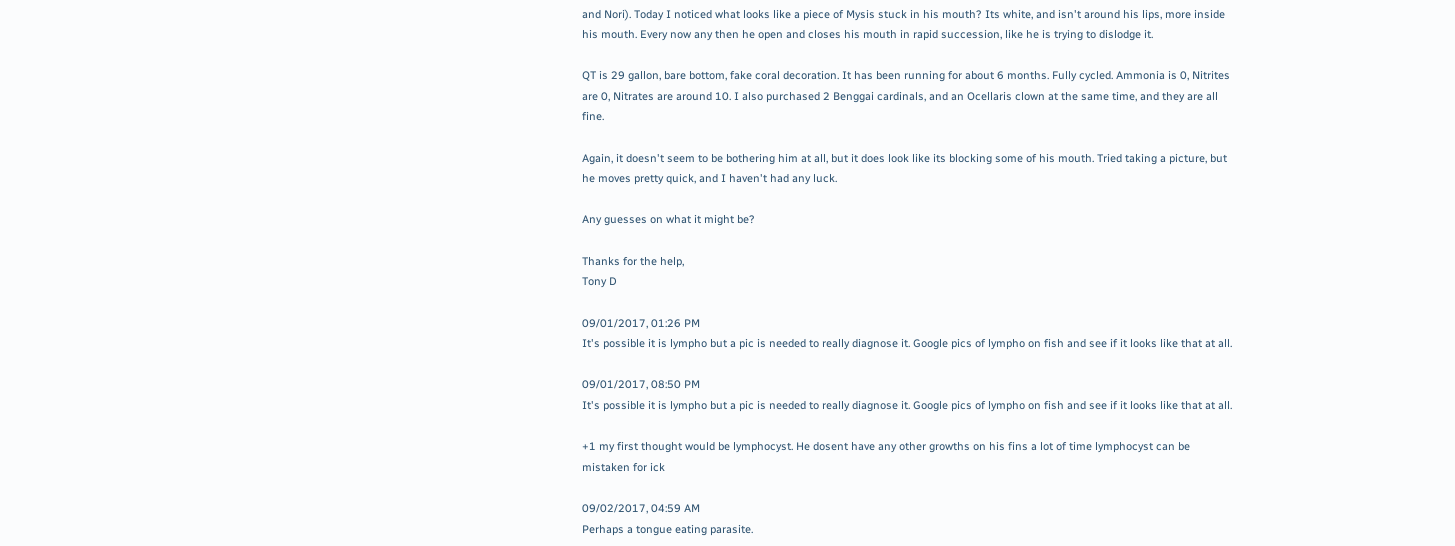and Nori). Today I noticed what looks like a piece of Mysis stuck in his mouth? Its white, and isn't around his lips, more inside his mouth. Every now any then he open and closes his mouth in rapid succession, like he is trying to dislodge it.

QT is 29 gallon, bare bottom, fake coral decoration. It has been running for about 6 months. Fully cycled. Ammonia is 0, Nitrites are 0, Nitrates are around 10. I also purchased 2 Benggai cardinals, and an Ocellaris clown at the same time, and they are all fine.

Again, it doesn't seem to be bothering him at all, but it does look like its blocking some of his mouth. Tried taking a picture, but he moves pretty quick, and I haven't had any luck.

Any guesses on what it might be?

Thanks for the help,
Tony D

09/01/2017, 01:26 PM
It's possible it is lympho but a pic is needed to really diagnose it. Google pics of lympho on fish and see if it looks like that at all.

09/01/2017, 08:50 PM
It's possible it is lympho but a pic is needed to really diagnose it. Google pics of lympho on fish and see if it looks like that at all.

+1 my first thought would be lymphocyst. He dosent have any other growths on his fins a lot of time lymphocyst can be mistaken for ick

09/02/2017, 04:59 AM
Perhaps a tongue eating parasite.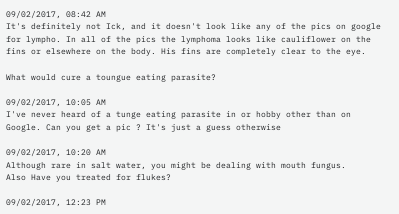09/02/2017, 08:42 AM
It's definitely not Ick, and it doesn't look like any of the pics on google for lympho. In all of the pics the lymphoma looks like cauliflower on the fins or elsewhere on the body. His fins are completely clear to the eye.

What would cure a toungue eating parasite?

09/02/2017, 10:05 AM
I've never heard of a tunge eating parasite in or hobby other than on Google. Can you get a pic ? It's just a guess otherwise

09/02/2017, 10:20 AM
Although rare in salt water, you might be dealing with mouth fungus.
Also Have you treated for flukes?

09/02/2017, 12:23 PM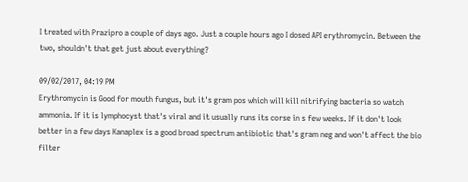I treated with Prazipro a couple of days ago. Just a couple hours ago I dosed API erythromycin. Between the two, shouldn't that get just about everything?

09/02/2017, 04:19 PM
Erythromycin is Good for mouth fungus, but it's gram pos which will kill nitrifying bacteria so watch ammonia. If it is lymphocyst that's viral and it usually runs its corse in s few weeks. If it don't look better in a few days Kanaplex is a good broad spectrum antibiotic that's gram neg and won't affect the bio filter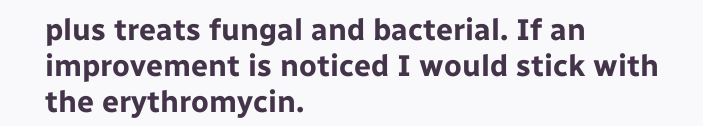plus treats fungal and bacterial. If an improvement is noticed I would stick with the erythromycin.